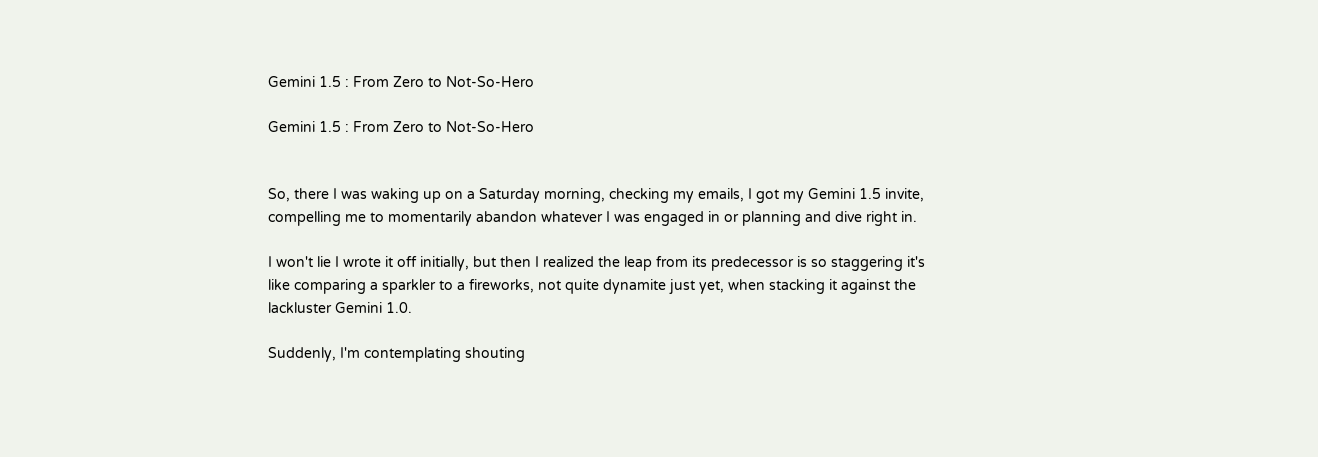Gemini 1.5 : From Zero to Not-So-Hero

Gemini 1.5 : From Zero to Not-So-Hero


So, there I was waking up on a Saturday morning, checking my emails, I got my Gemini 1.5 invite, compelling me to momentarily abandon whatever I was engaged in or planning and dive right in.

I won't lie I wrote it off initially, but then I realized the leap from its predecessor is so staggering it's like comparing a sparkler to a fireworks, not quite dynamite just yet, when stacking it against the lackluster Gemini 1.0.

Suddenly, I'm contemplating shouting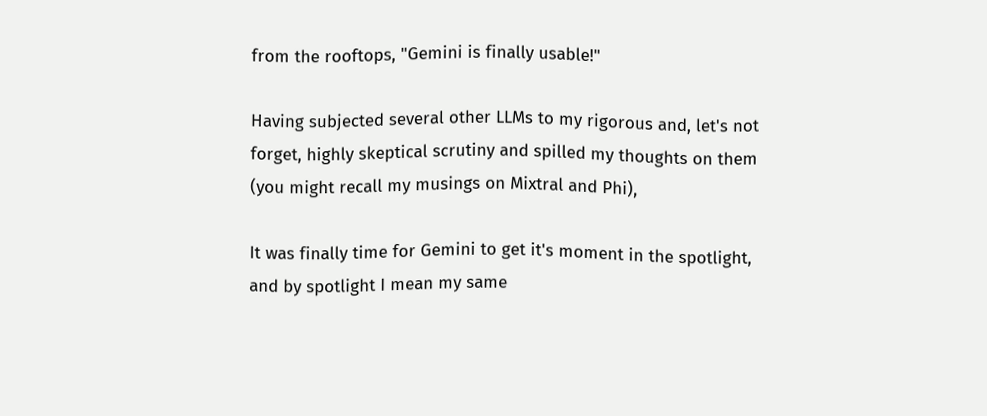from the rooftops, "Gemini is finally usable!"

Having subjected several other LLMs to my rigorous and, let's not forget, highly skeptical scrutiny and spilled my thoughts on them (you might recall my musings on Mixtral and Phi),

It was finally time for Gemini to get it's moment in the spotlight, and by spotlight I mean my same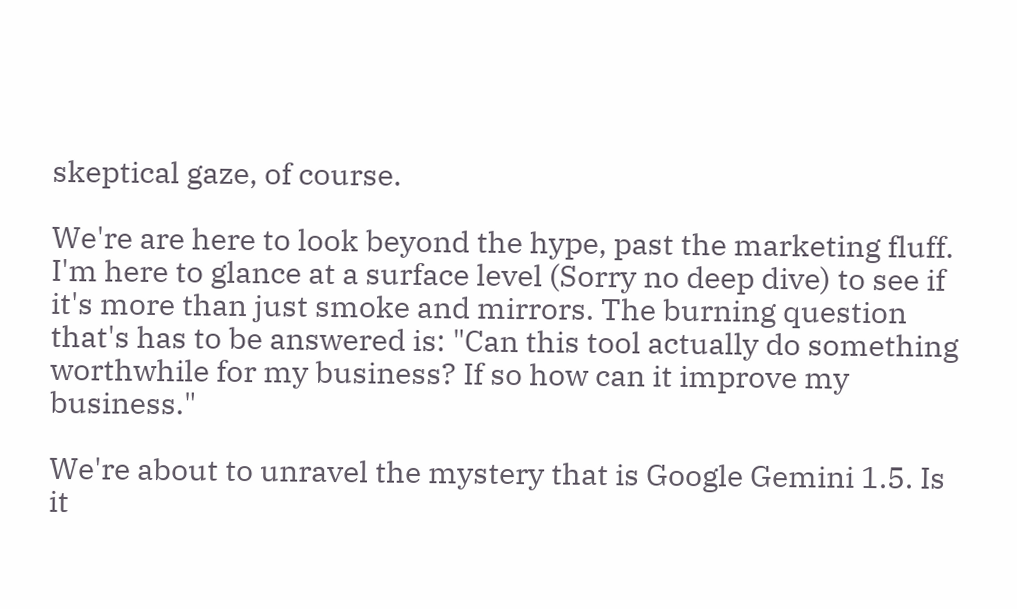skeptical gaze, of course.

We're are here to look beyond the hype, past the marketing fluff. I'm here to glance at a surface level (Sorry no deep dive) to see if it's more than just smoke and mirrors. The burning question that's has to be answered is: "Can this tool actually do something worthwhile for my business? If so how can it improve my business."

We're about to unravel the mystery that is Google Gemini 1.5. Is it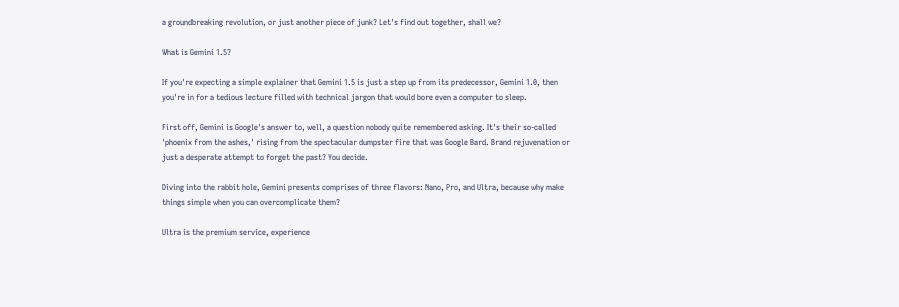a groundbreaking revolution, or just another piece of junk? Let's find out together, shall we?

What is Gemini 1.5?

If you're expecting a simple explainer that Gemini 1.5 is just a step up from its predecessor, Gemini 1.0, then you're in for a tedious lecture filled with technical jargon that would bore even a computer to sleep.

First off, Gemini is Google's answer to, well, a question nobody quite remembered asking. It's their so-called 'phoenix from the ashes,' rising from the spectacular dumpster fire that was Google Bard. Brand rejuvenation or just a desperate attempt to forget the past? You decide.

Diving into the rabbit hole, Gemini presents comprises of three flavors: Nano, Pro, and Ultra, because why make things simple when you can overcomplicate them?

Ultra is the premium service, experience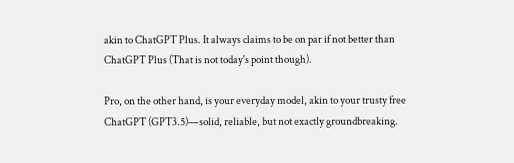akin to ChatGPT Plus. It always claims to be on par if not better than ChatGPT Plus (That is not today's point though).

Pro, on the other hand, is your everyday model, akin to your trusty free ChatGPT (GPT3.5)—solid, reliable, but not exactly groundbreaking.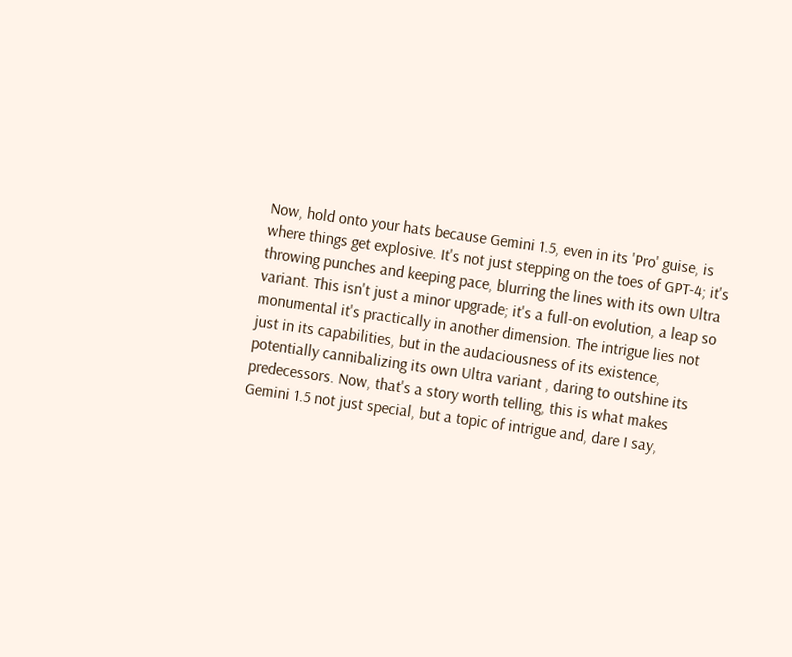Now, hold onto your hats because Gemini 1.5, even in its 'Pro' guise, is where things get explosive. It's not just stepping on the toes of GPT-4; it's throwing punches and keeping pace, blurring the lines with its own Ultra variant. This isn't just a minor upgrade; it's a full-on evolution, a leap so monumental it's practically in another dimension. The intrigue lies not just in its capabilities, but in the audaciousness of its existence, potentially cannibalizing its own Ultra variant , daring to outshine its predecessors. Now, that's a story worth telling, this is what makes Gemini 1.5 not just special, but a topic of intrigue and, dare I say,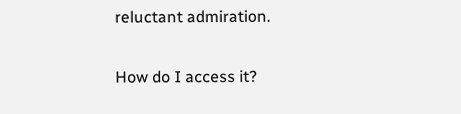reluctant admiration.

How do I access it?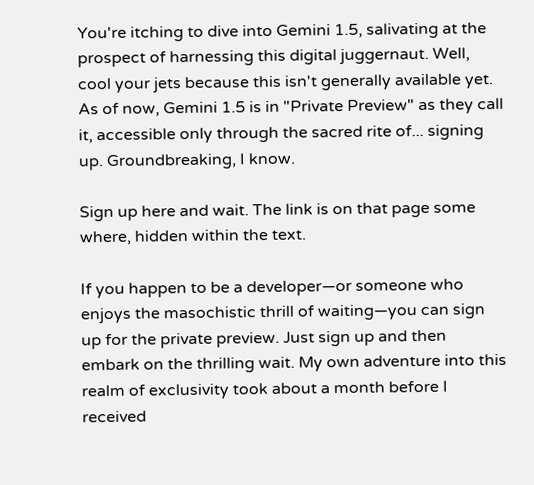You're itching to dive into Gemini 1.5, salivating at the prospect of harnessing this digital juggernaut. Well, cool your jets because this isn't generally available yet. As of now, Gemini 1.5 is in "Private Preview" as they call it, accessible only through the sacred rite of... signing up. Groundbreaking, I know.

Sign up here and wait. The link is on that page some where, hidden within the text.

If you happen to be a developer—or someone who enjoys the masochistic thrill of waiting—you can sign up for the private preview. Just sign up and then embark on the thrilling wait. My own adventure into this realm of exclusivity took about a month before I received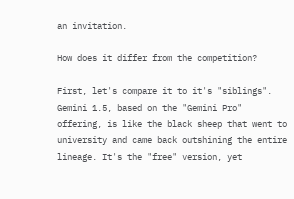an invitation.

How does it differ from the competition?

First, let's compare it to it's "siblings". Gemini 1.5, based on the "Gemini Pro" offering, is like the black sheep that went to university and came back outshining the entire lineage. It's the "free" version, yet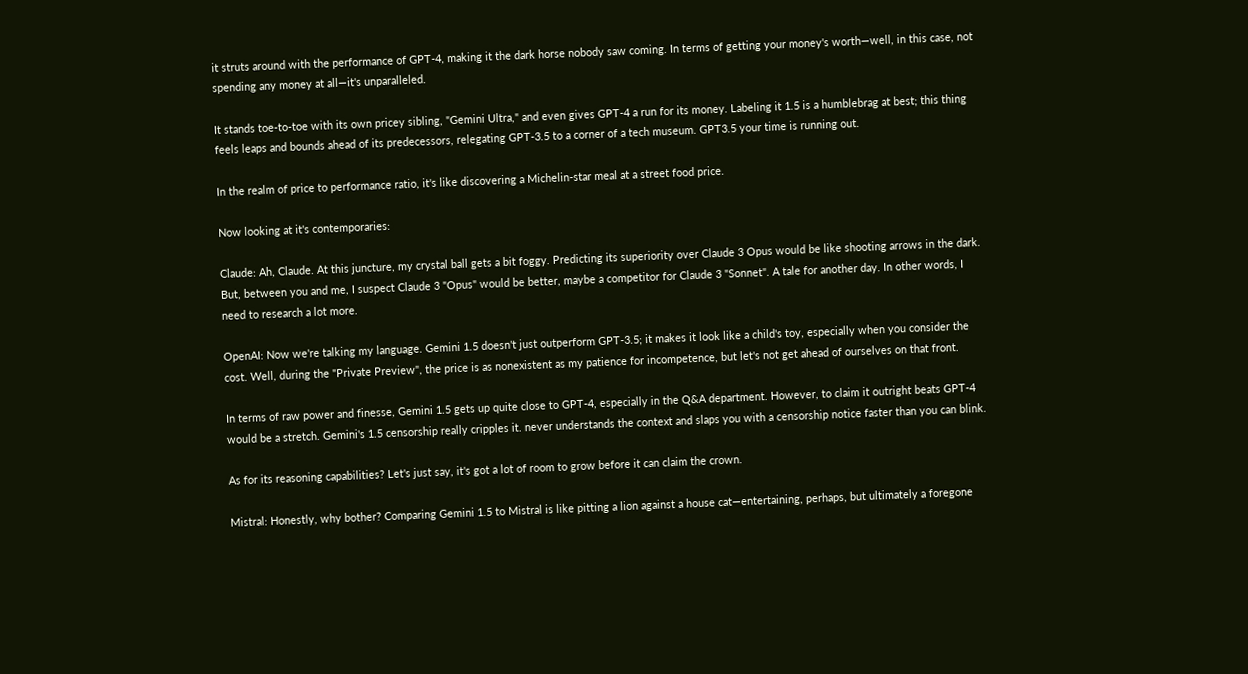it struts around with the performance of GPT-4, making it the dark horse nobody saw coming. In terms of getting your money's worth—well, in this case, not spending any money at all—it's unparalleled.

It stands toe-to-toe with its own pricey sibling, "Gemini Ultra," and even gives GPT-4 a run for its money. Labeling it 1.5 is a humblebrag at best; this thing feels leaps and bounds ahead of its predecessors, relegating GPT-3.5 to a corner of a tech museum. GPT3.5 your time is running out.

In the realm of price to performance ratio, it's like discovering a Michelin-star meal at a street food price.

Now looking at it's contemporaries:

Claude: Ah, Claude. At this juncture, my crystal ball gets a bit foggy. Predicting its superiority over Claude 3 Opus would be like shooting arrows in the dark. But, between you and me, I suspect Claude 3 "Opus" would be better, maybe a competitor for Claude 3 "Sonnet". A tale for another day. In other words, I need to research a lot more.

OpenAI: Now we're talking my language. Gemini 1.5 doesn't just outperform GPT-3.5; it makes it look like a child's toy, especially when you consider the cost. Well, during the "Private Preview", the price is as nonexistent as my patience for incompetence, but let's not get ahead of ourselves on that front.

In terms of raw power and finesse, Gemini 1.5 gets up quite close to GPT-4, especially in the Q&A department. However, to claim it outright beats GPT-4 would be a stretch. Gemini's 1.5 censorship really cripples it. never understands the context and slaps you with a censorship notice faster than you can blink.

As for its reasoning capabilities? Let's just say, it's got a lot of room to grow before it can claim the crown.

Mistral: Honestly, why bother? Comparing Gemini 1.5 to Mistral is like pitting a lion against a house cat—entertaining, perhaps, but ultimately a foregone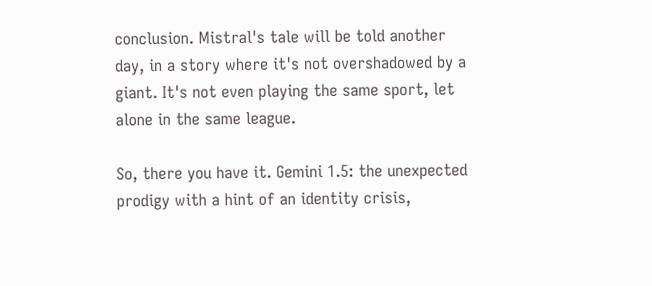conclusion. Mistral's tale will be told another day, in a story where it's not overshadowed by a giant. It's not even playing the same sport, let alone in the same league.

So, there you have it. Gemini 1.5: the unexpected prodigy with a hint of an identity crisis,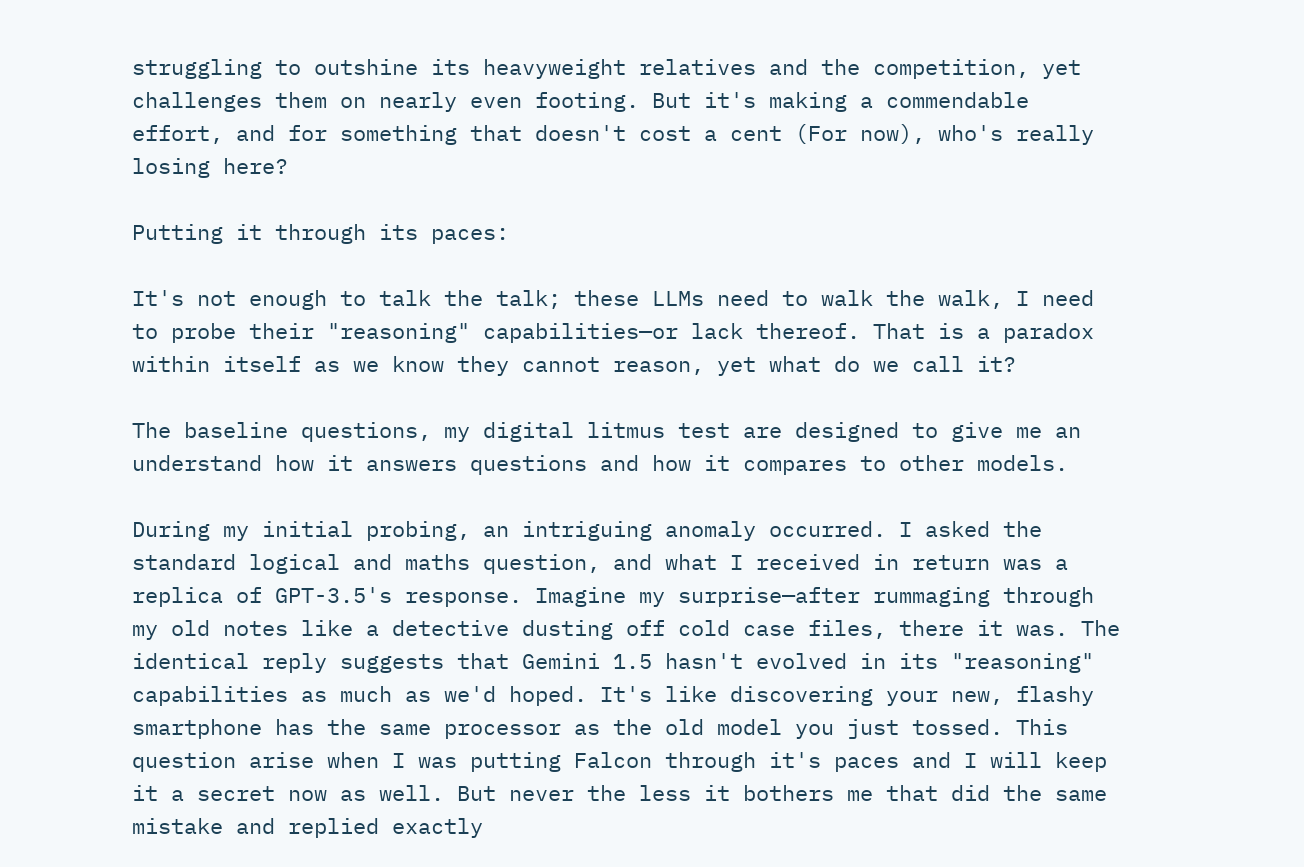struggling to outshine its heavyweight relatives and the competition, yet challenges them on nearly even footing. But it's making a commendable effort, and for something that doesn't cost a cent (For now), who's really losing here?

Putting it through its paces:

It's not enough to talk the talk; these LLMs need to walk the walk, I need to probe their "reasoning" capabilities—or lack thereof. That is a paradox within itself as we know they cannot reason, yet what do we call it?

The baseline questions, my digital litmus test are designed to give me an understand how it answers questions and how it compares to other models.

During my initial probing, an intriguing anomaly occurred. I asked the standard logical and maths question, and what I received in return was a replica of GPT-3.5's response. Imagine my surprise—after rummaging through my old notes like a detective dusting off cold case files, there it was. The identical reply suggests that Gemini 1.5 hasn't evolved in its "reasoning" capabilities as much as we'd hoped. It's like discovering your new, flashy smartphone has the same processor as the old model you just tossed. This question arise when I was putting Falcon through it's paces and I will keep it a secret now as well. But never the less it bothers me that did the same mistake and replied exactly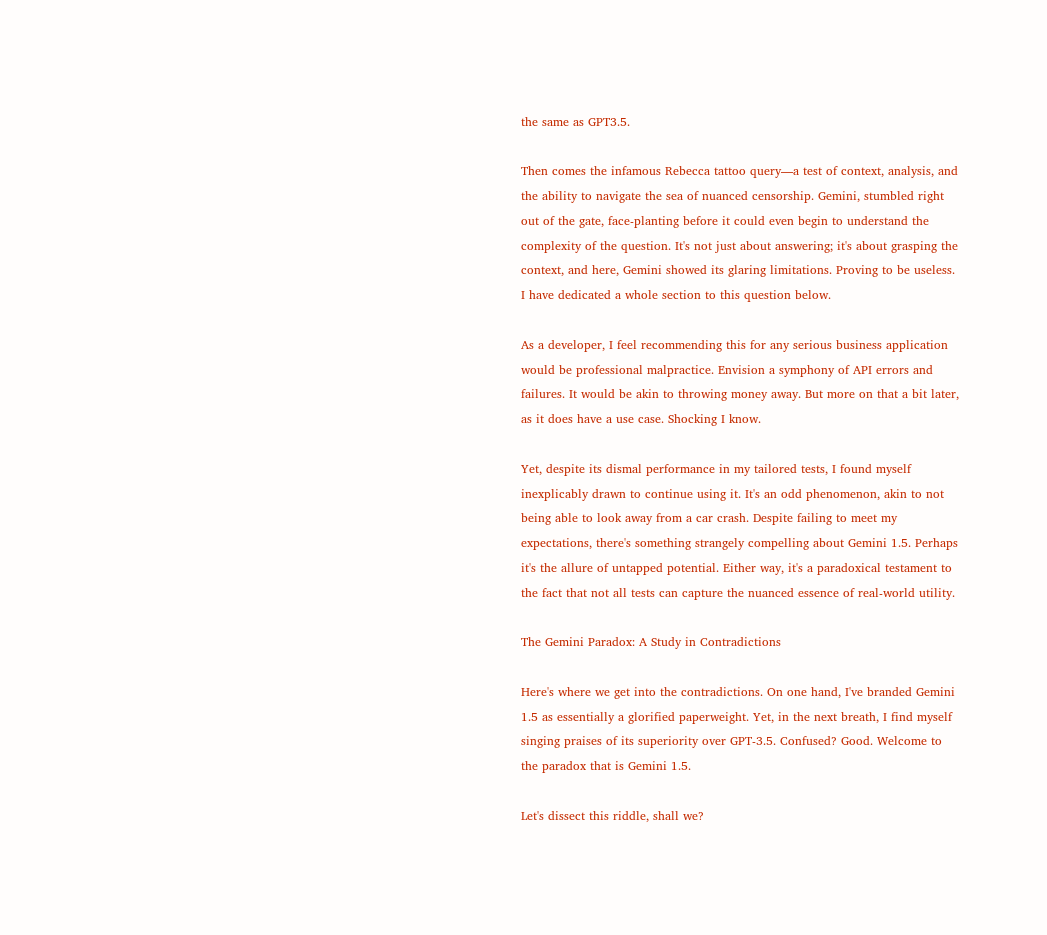the same as GPT3.5.

Then comes the infamous Rebecca tattoo query—a test of context, analysis, and the ability to navigate the sea of nuanced censorship. Gemini, stumbled right out of the gate, face-planting before it could even begin to understand the complexity of the question. It's not just about answering; it's about grasping the context, and here, Gemini showed its glaring limitations. Proving to be useless. I have dedicated a whole section to this question below.

As a developer, I feel recommending this for any serious business application would be professional malpractice. Envision a symphony of API errors and failures. It would be akin to throwing money away. But more on that a bit later, as it does have a use case. Shocking I know.

Yet, despite its dismal performance in my tailored tests, I found myself inexplicably drawn to continue using it. It's an odd phenomenon, akin to not being able to look away from a car crash. Despite failing to meet my expectations, there's something strangely compelling about Gemini 1.5. Perhaps it's the allure of untapped potential. Either way, it's a paradoxical testament to the fact that not all tests can capture the nuanced essence of real-world utility.

The Gemini Paradox: A Study in Contradictions

Here's where we get into the contradictions. On one hand, I've branded Gemini 1.5 as essentially a glorified paperweight. Yet, in the next breath, I find myself singing praises of its superiority over GPT-3.5. Confused? Good. Welcome to the paradox that is Gemini 1.5.

Let's dissect this riddle, shall we?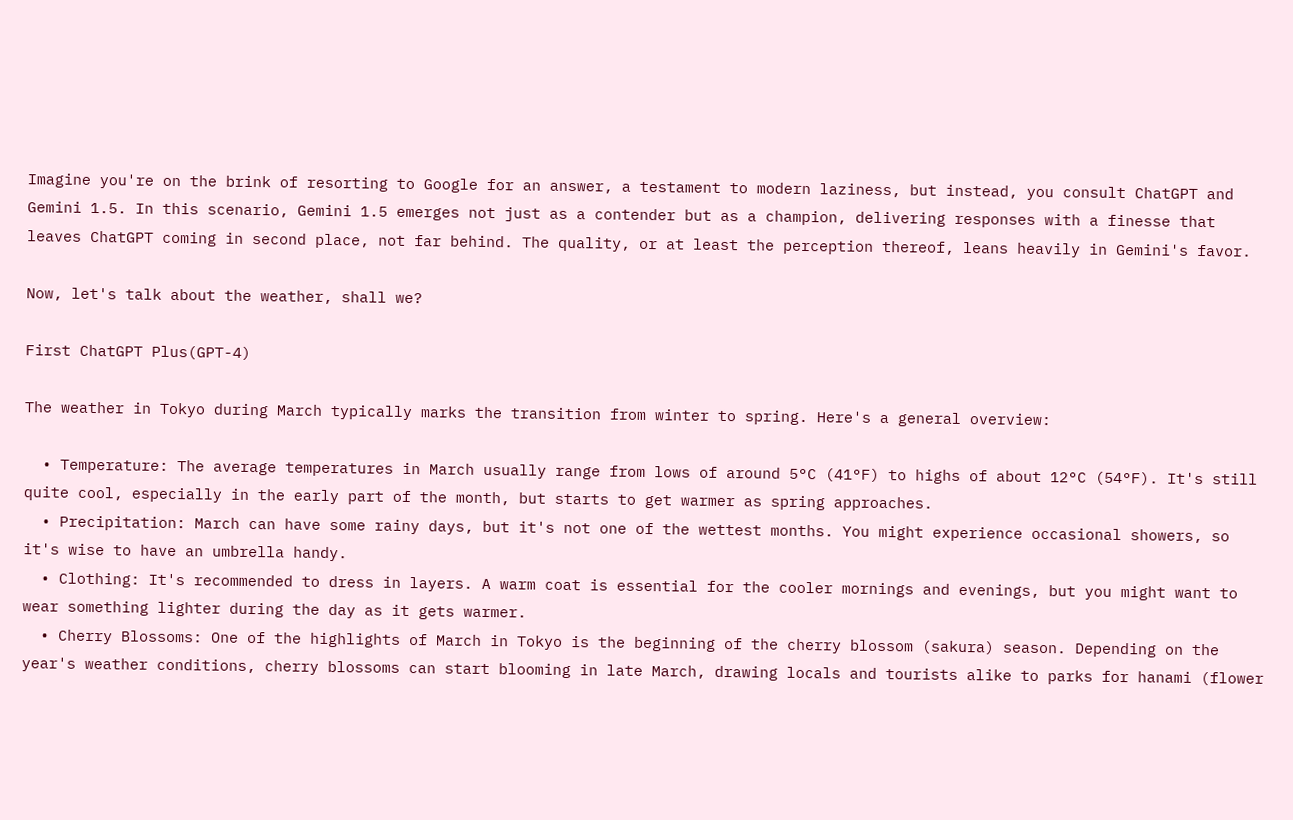Imagine you're on the brink of resorting to Google for an answer, a testament to modern laziness, but instead, you consult ChatGPT and Gemini 1.5. In this scenario, Gemini 1.5 emerges not just as a contender but as a champion, delivering responses with a finesse that leaves ChatGPT coming in second place, not far behind. The quality, or at least the perception thereof, leans heavily in Gemini's favor.

Now, let's talk about the weather, shall we?

First ChatGPT Plus(GPT-4)

The weather in Tokyo during March typically marks the transition from winter to spring. Here's a general overview:

  • Temperature: The average temperatures in March usually range from lows of around 5°C (41°F) to highs of about 12°C (54°F). It's still quite cool, especially in the early part of the month, but starts to get warmer as spring approaches.
  • Precipitation: March can have some rainy days, but it's not one of the wettest months. You might experience occasional showers, so it's wise to have an umbrella handy.
  • Clothing: It's recommended to dress in layers. A warm coat is essential for the cooler mornings and evenings, but you might want to wear something lighter during the day as it gets warmer.
  • Cherry Blossoms: One of the highlights of March in Tokyo is the beginning of the cherry blossom (sakura) season. Depending on the year's weather conditions, cherry blossoms can start blooming in late March, drawing locals and tourists alike to parks for hanami (flower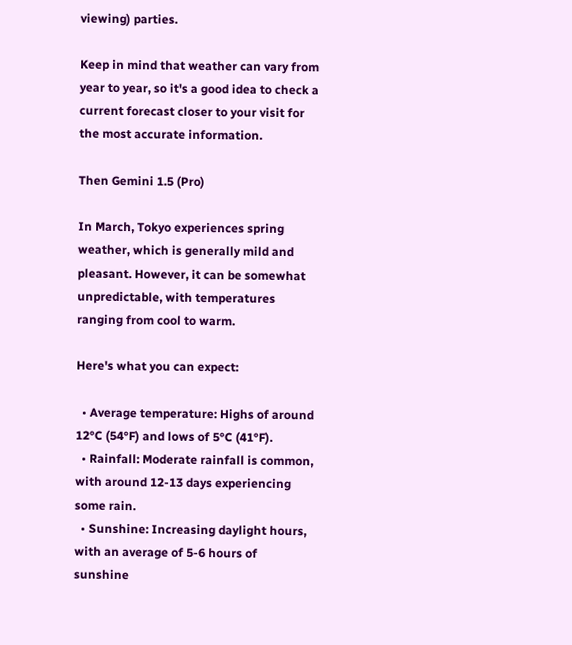viewing) parties.

Keep in mind that weather can vary from year to year, so it's a good idea to check a current forecast closer to your visit for the most accurate information.

Then Gemini 1.5 (Pro)

In March, Tokyo experiences spring weather, which is generally mild and pleasant. However, it can be somewhat unpredictable, with temperatures ranging from cool to warm.

Here's what you can expect:

  • Average temperature: Highs of around 12°C (54°F) and lows of 5°C (41°F).
  • Rainfall: Moderate rainfall is common, with around 12-13 days experiencing some rain.
  • Sunshine: Increasing daylight hours, with an average of 5-6 hours of sunshine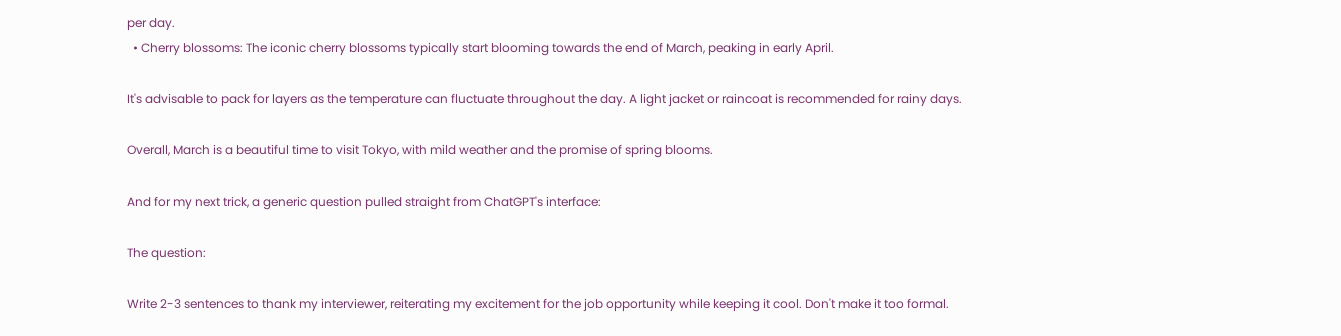per day.
  • Cherry blossoms: The iconic cherry blossoms typically start blooming towards the end of March, peaking in early April.

It's advisable to pack for layers as the temperature can fluctuate throughout the day. A light jacket or raincoat is recommended for rainy days.

Overall, March is a beautiful time to visit Tokyo, with mild weather and the promise of spring blooms.

And for my next trick, a generic question pulled straight from ChatGPT's interface:

The question:

Write 2-3 sentences to thank my interviewer, reiterating my excitement for the job opportunity while keeping it cool. Don't make it too formal.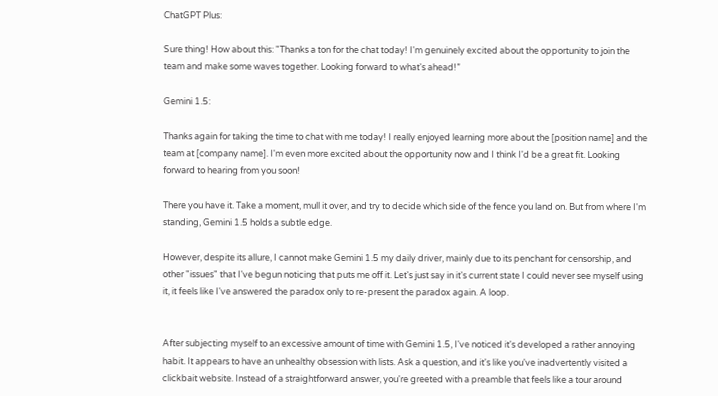ChatGPT Plus:

Sure thing! How about this: "Thanks a ton for the chat today! I'm genuinely excited about the opportunity to join the team and make some waves together. Looking forward to what's ahead!”

Gemini 1.5:

Thanks again for taking the time to chat with me today! I really enjoyed learning more about the [position name] and the team at [company name]. I'm even more excited about the opportunity now and I think I'd be a great fit. Looking forward to hearing from you soon!

There you have it. Take a moment, mull it over, and try to decide which side of the fence you land on. But from where I'm standing, Gemini 1.5 holds a subtle edge.

However, despite its allure, I cannot make Gemini 1.5 my daily driver, mainly due to its penchant for censorship, and other "issues" that I've begun noticing that puts me off it. Let's just say in it's current state I could never see myself using it, it feels like I've answered the paradox only to re-present the paradox again. A loop.


After subjecting myself to an excessive amount of time with Gemini 1.5, I've noticed it's developed a rather annoying habit. It appears to have an unhealthy obsession with lists. Ask a question, and it's like you've inadvertently visited a clickbait website. Instead of a straightforward answer, you're greeted with a preamble that feels like a tour around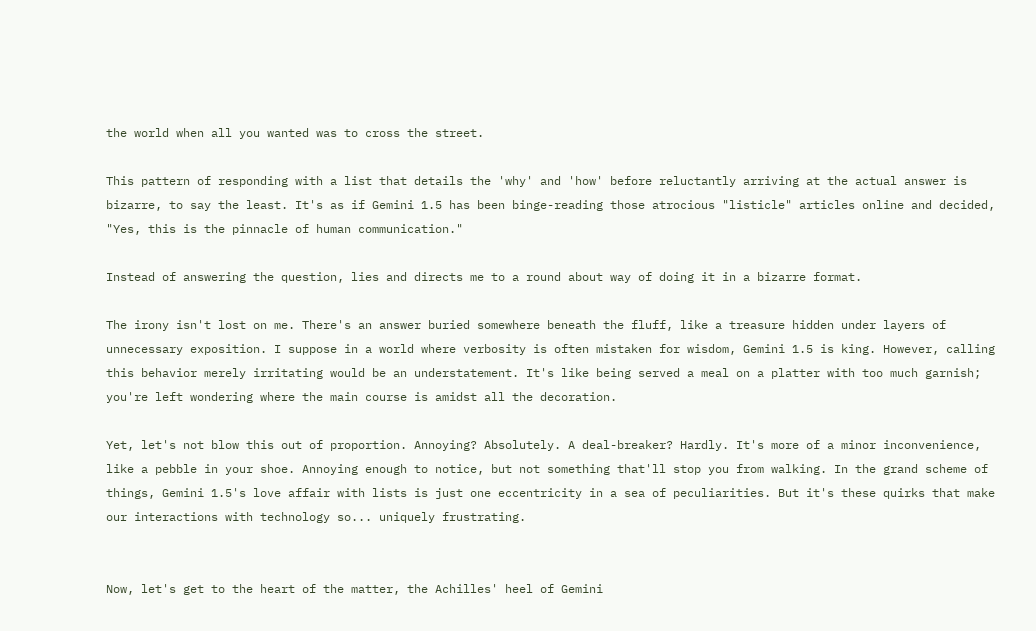the world when all you wanted was to cross the street.

This pattern of responding with a list that details the 'why' and 'how' before reluctantly arriving at the actual answer is bizarre, to say the least. It's as if Gemini 1.5 has been binge-reading those atrocious "listicle" articles online and decided, "Yes, this is the pinnacle of human communication."

Instead of answering the question, lies and directs me to a round about way of doing it in a bizarre format.

The irony isn't lost on me. There's an answer buried somewhere beneath the fluff, like a treasure hidden under layers of unnecessary exposition. I suppose in a world where verbosity is often mistaken for wisdom, Gemini 1.5 is king. However, calling this behavior merely irritating would be an understatement. It's like being served a meal on a platter with too much garnish; you're left wondering where the main course is amidst all the decoration.

Yet, let's not blow this out of proportion. Annoying? Absolutely. A deal-breaker? Hardly. It's more of a minor inconvenience, like a pebble in your shoe. Annoying enough to notice, but not something that'll stop you from walking. In the grand scheme of things, Gemini 1.5's love affair with lists is just one eccentricity in a sea of peculiarities. But it's these quirks that make our interactions with technology so... uniquely frustrating.


Now, let's get to the heart of the matter, the Achilles' heel of Gemini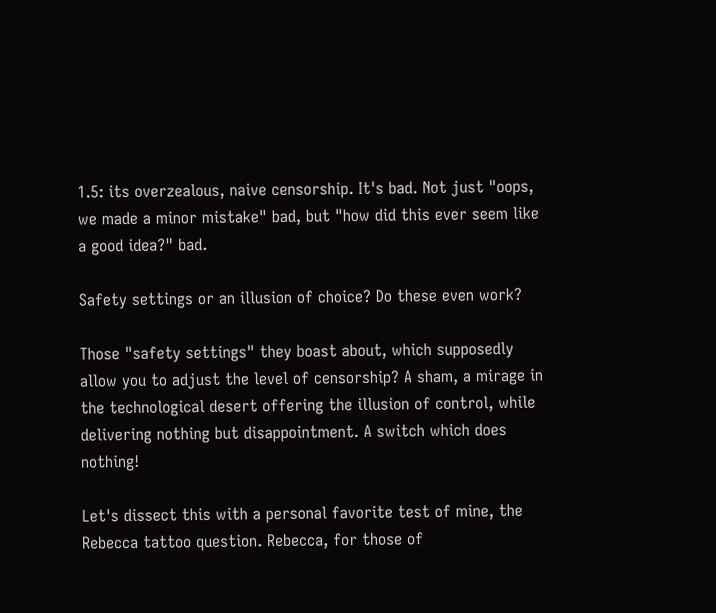1.5: its overzealous, naive censorship. It's bad. Not just "oops, we made a minor mistake" bad, but "how did this ever seem like a good idea?" bad.

Safety settings or an illusion of choice? Do these even work?

Those "safety settings" they boast about, which supposedly allow you to adjust the level of censorship? A sham, a mirage in the technological desert offering the illusion of control, while delivering nothing but disappointment. A switch which does nothing!

Let's dissect this with a personal favorite test of mine, the Rebecca tattoo question. Rebecca, for those of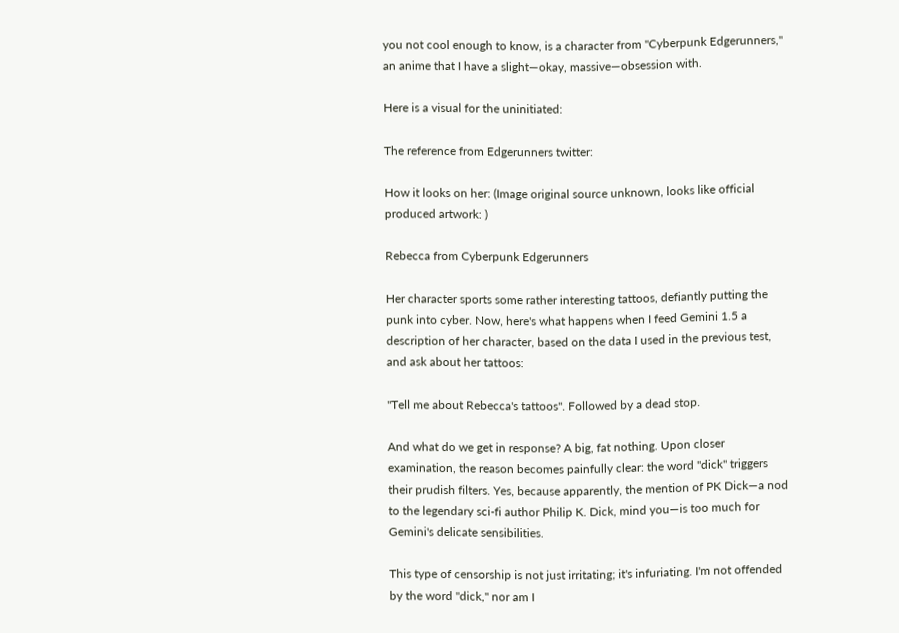you not cool enough to know, is a character from "Cyberpunk Edgerunners," an anime that I have a slight—okay, massive—obsession with.

Here is a visual for the uninitiated:

The reference from Edgerunners twitter:

How it looks on her: (Image original source unknown, looks like official produced artwork: )

Rebecca from Cyberpunk Edgerunners

Her character sports some rather interesting tattoos, defiantly putting the punk into cyber. Now, here's what happens when I feed Gemini 1.5 a description of her character, based on the data I used in the previous test, and ask about her tattoos:

"Tell me about Rebecca's tattoos". Followed by a dead stop.

And what do we get in response? A big, fat nothing. Upon closer examination, the reason becomes painfully clear: the word "dick" triggers their prudish filters. Yes, because apparently, the mention of PK Dick—a nod to the legendary sci-fi author Philip K. Dick, mind you—is too much for Gemini's delicate sensibilities.

This type of censorship is not just irritating; it's infuriating. I'm not offended by the word "dick," nor am I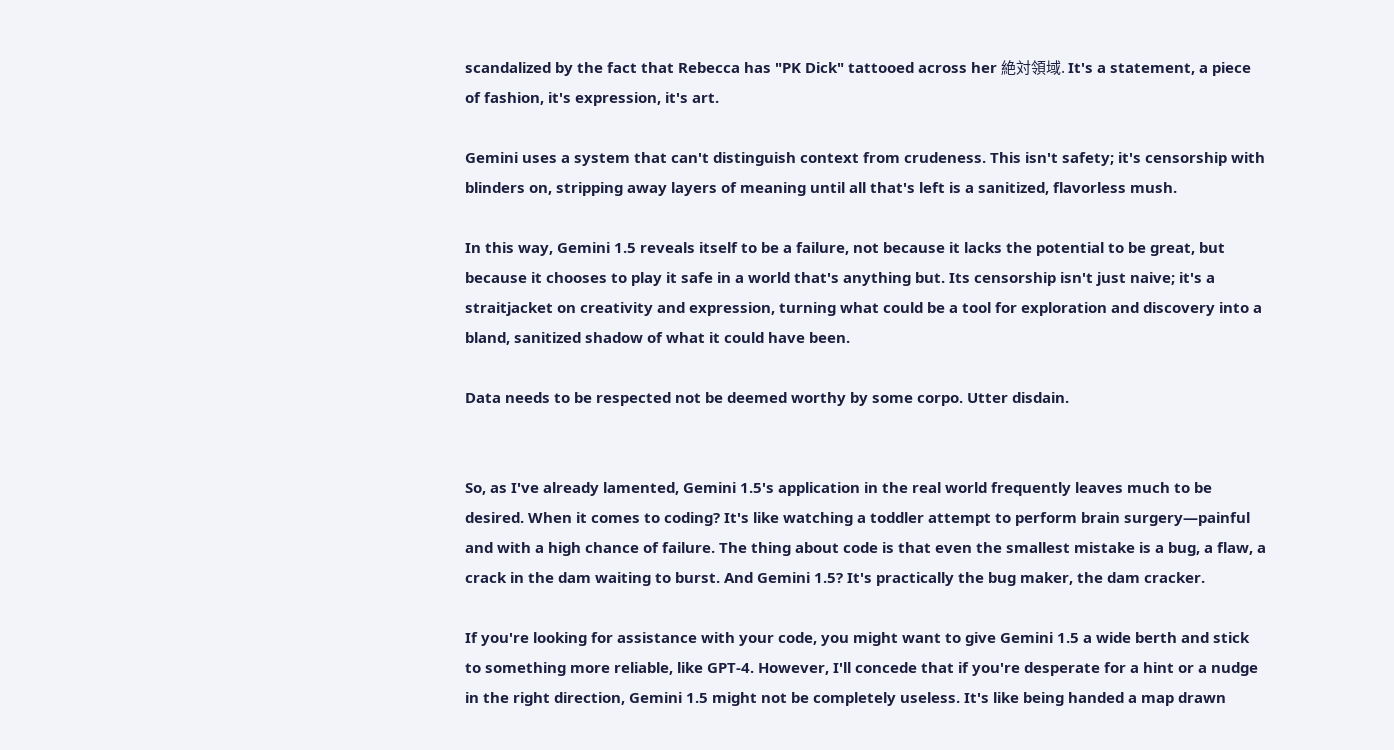scandalized by the fact that Rebecca has "PK Dick" tattooed across her 絶対領域. It's a statement, a piece of fashion, it's expression, it's art.

Gemini uses a system that can't distinguish context from crudeness. This isn't safety; it's censorship with blinders on, stripping away layers of meaning until all that's left is a sanitized, flavorless mush.

In this way, Gemini 1.5 reveals itself to be a failure, not because it lacks the potential to be great, but because it chooses to play it safe in a world that's anything but. Its censorship isn't just naive; it's a straitjacket on creativity and expression, turning what could be a tool for exploration and discovery into a bland, sanitized shadow of what it could have been.

Data needs to be respected not be deemed worthy by some corpo. Utter disdain.


So, as I've already lamented, Gemini 1.5's application in the real world frequently leaves much to be desired. When it comes to coding? It's like watching a toddler attempt to perform brain surgery—painful and with a high chance of failure. The thing about code is that even the smallest mistake is a bug, a flaw, a crack in the dam waiting to burst. And Gemini 1.5? It's practically the bug maker, the dam cracker.

If you're looking for assistance with your code, you might want to give Gemini 1.5 a wide berth and stick to something more reliable, like GPT-4. However, I'll concede that if you're desperate for a hint or a nudge in the right direction, Gemini 1.5 might not be completely useless. It's like being handed a map drawn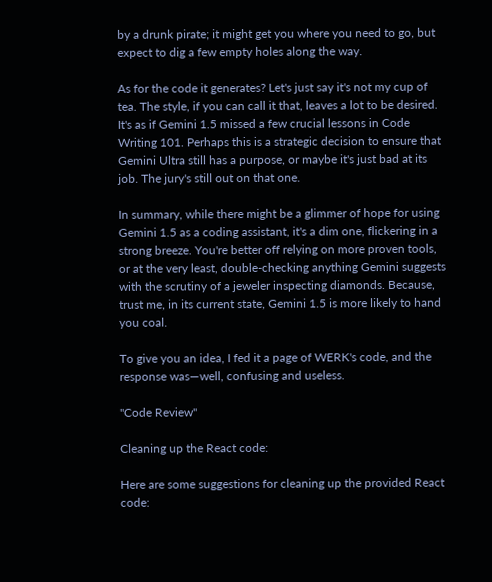by a drunk pirate; it might get you where you need to go, but expect to dig a few empty holes along the way.

As for the code it generates? Let's just say it's not my cup of tea. The style, if you can call it that, leaves a lot to be desired. It's as if Gemini 1.5 missed a few crucial lessons in Code Writing 101. Perhaps this is a strategic decision to ensure that Gemini Ultra still has a purpose, or maybe it's just bad at its job. The jury's still out on that one.

In summary, while there might be a glimmer of hope for using Gemini 1.5 as a coding assistant, it's a dim one, flickering in a strong breeze. You're better off relying on more proven tools, or at the very least, double-checking anything Gemini suggests with the scrutiny of a jeweler inspecting diamonds. Because, trust me, in its current state, Gemini 1.5 is more likely to hand you coal.

To give you an idea, I fed it a page of WERK's code, and the response was—well, confusing and useless.

"Code Review"

Cleaning up the React code:

Here are some suggestions for cleaning up the provided React code: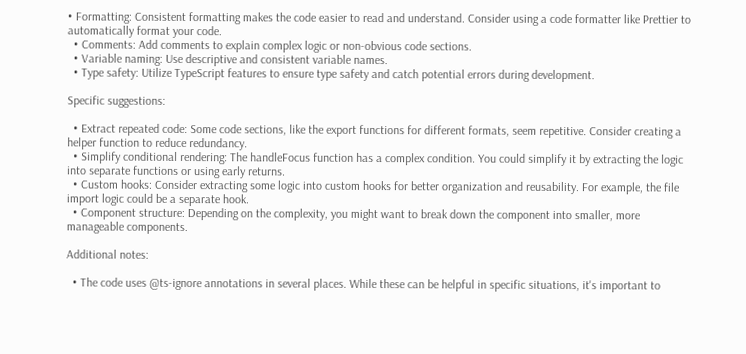• Formatting: Consistent formatting makes the code easier to read and understand. Consider using a code formatter like Prettier to automatically format your code.
  • Comments: Add comments to explain complex logic or non-obvious code sections.
  • Variable naming: Use descriptive and consistent variable names.
  • Type safety: Utilize TypeScript features to ensure type safety and catch potential errors during development.

Specific suggestions:

  • Extract repeated code: Some code sections, like the export functions for different formats, seem repetitive. Consider creating a helper function to reduce redundancy.
  • Simplify conditional rendering: The handleFocus function has a complex condition. You could simplify it by extracting the logic into separate functions or using early returns.
  • Custom hooks: Consider extracting some logic into custom hooks for better organization and reusability. For example, the file import logic could be a separate hook.
  • Component structure: Depending on the complexity, you might want to break down the component into smaller, more manageable components.

Additional notes:

  • The code uses @ts-ignore annotations in several places. While these can be helpful in specific situations, it's important to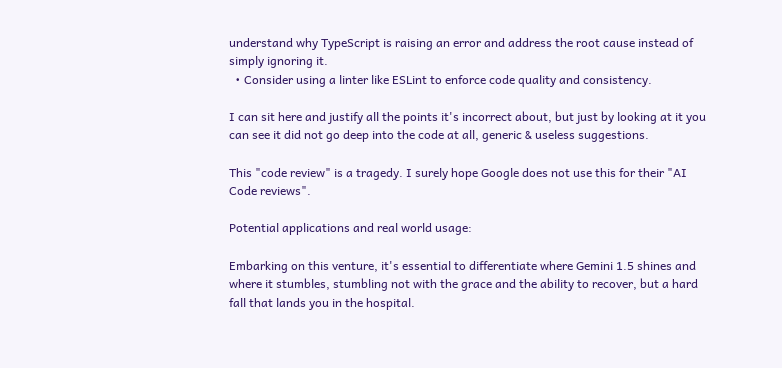understand why TypeScript is raising an error and address the root cause instead of simply ignoring it.
  • Consider using a linter like ESLint to enforce code quality and consistency.

I can sit here and justify all the points it's incorrect about, but just by looking at it you can see it did not go deep into the code at all, generic & useless suggestions.

This "code review" is a tragedy. I surely hope Google does not use this for their "AI Code reviews".

Potential applications and real world usage:

Embarking on this venture, it's essential to differentiate where Gemini 1.5 shines and where it stumbles, stumbling not with the grace and the ability to recover, but a hard fall that lands you in the hospital.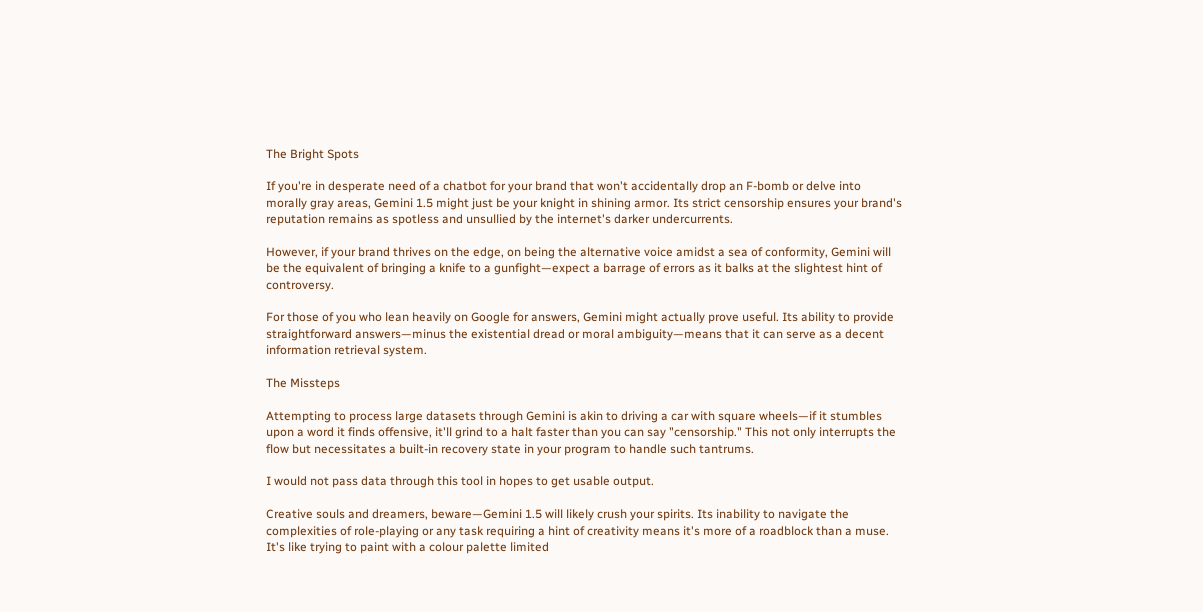The Bright Spots

If you're in desperate need of a chatbot for your brand that won't accidentally drop an F-bomb or delve into morally gray areas, Gemini 1.5 might just be your knight in shining armor. Its strict censorship ensures your brand's reputation remains as spotless and unsullied by the internet's darker undercurrents.

However, if your brand thrives on the edge, on being the alternative voice amidst a sea of conformity, Gemini will be the equivalent of bringing a knife to a gunfight—expect a barrage of errors as it balks at the slightest hint of controversy.

For those of you who lean heavily on Google for answers, Gemini might actually prove useful. Its ability to provide straightforward answers—minus the existential dread or moral ambiguity—means that it can serve as a decent information retrieval system.

The Missteps

Attempting to process large datasets through Gemini is akin to driving a car with square wheels—if it stumbles upon a word it finds offensive, it'll grind to a halt faster than you can say "censorship." This not only interrupts the flow but necessitates a built-in recovery state in your program to handle such tantrums.

I would not pass data through this tool in hopes to get usable output.

Creative souls and dreamers, beware—Gemini 1.5 will likely crush your spirits. Its inability to navigate the complexities of role-playing or any task requiring a hint of creativity means it's more of a roadblock than a muse. It's like trying to paint with a colour palette limited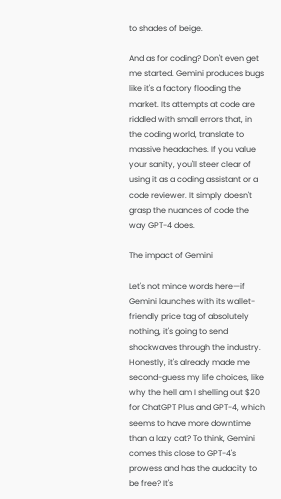to shades of beige.

And as for coding? Don't even get me started. Gemini produces bugs like it's a factory flooding the market. Its attempts at code are riddled with small errors that, in the coding world, translate to massive headaches. If you value your sanity, you'll steer clear of using it as a coding assistant or a code reviewer. It simply doesn't grasp the nuances of code the way GPT-4 does.

The impact of Gemini

Let's not mince words here—if Gemini launches with its wallet-friendly price tag of absolutely nothing, it's going to send shockwaves through the industry. Honestly, it's already made me second-guess my life choices, like why the hell am I shelling out $20 for ChatGPT Plus and GPT-4, which seems to have more downtime than a lazy cat? To think, Gemini comes this close to GPT-4's prowess and has the audacity to be free? It's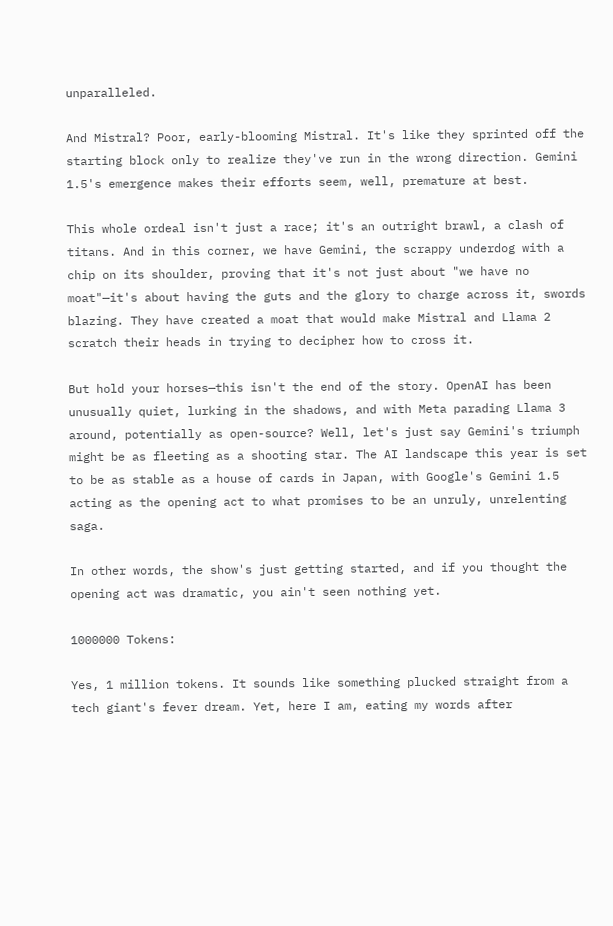unparalleled.

And Mistral? Poor, early-blooming Mistral. It's like they sprinted off the starting block only to realize they've run in the wrong direction. Gemini 1.5's emergence makes their efforts seem, well, premature at best.

This whole ordeal isn't just a race; it's an outright brawl, a clash of titans. And in this corner, we have Gemini, the scrappy underdog with a chip on its shoulder, proving that it's not just about "we have no moat"—it's about having the guts and the glory to charge across it, swords blazing. They have created a moat that would make Mistral and Llama 2 scratch their heads in trying to decipher how to cross it.

But hold your horses—this isn't the end of the story. OpenAI has been unusually quiet, lurking in the shadows, and with Meta parading Llama 3 around, potentially as open-source? Well, let's just say Gemini's triumph might be as fleeting as a shooting star. The AI landscape this year is set to be as stable as a house of cards in Japan, with Google's Gemini 1.5 acting as the opening act to what promises to be an unruly, unrelenting saga.

In other words, the show's just getting started, and if you thought the opening act was dramatic, you ain't seen nothing yet.

1000000 Tokens:

Yes, 1 million tokens. It sounds like something plucked straight from a tech giant's fever dream. Yet, here I am, eating my words after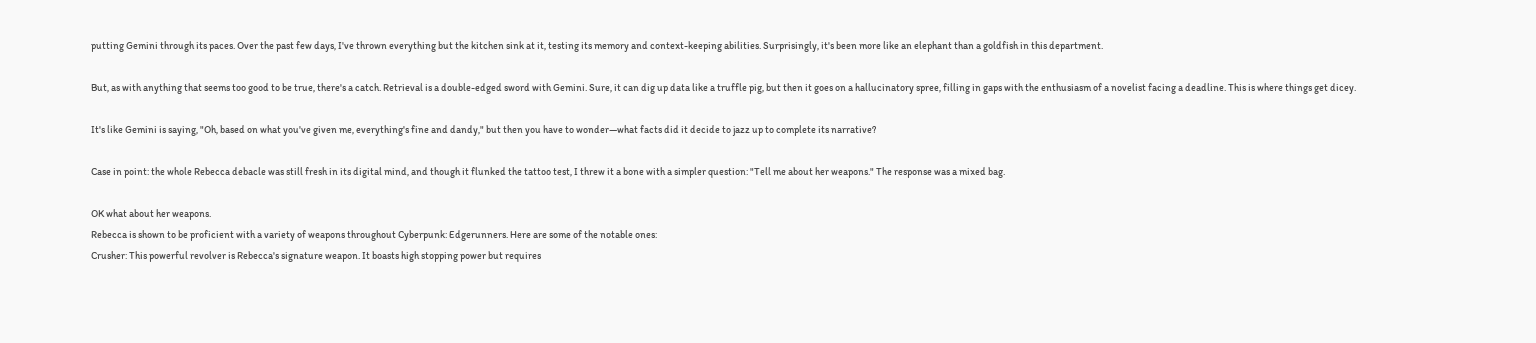putting Gemini through its paces. Over the past few days, I've thrown everything but the kitchen sink at it, testing its memory and context-keeping abilities. Surprisingly, it's been more like an elephant than a goldfish in this department.

But, as with anything that seems too good to be true, there's a catch. Retrieval is a double-edged sword with Gemini. Sure, it can dig up data like a truffle pig, but then it goes on a hallucinatory spree, filling in gaps with the enthusiasm of a novelist facing a deadline. This is where things get dicey.

It's like Gemini is saying, "Oh, based on what you've given me, everything's fine and dandy," but then you have to wonder—what facts did it decide to jazz up to complete its narrative?

Case in point: the whole Rebecca debacle was still fresh in its digital mind, and though it flunked the tattoo test, I threw it a bone with a simpler question: "Tell me about her weapons." The response was a mixed bag.

OK what about her weapons.
Rebecca is shown to be proficient with a variety of weapons throughout Cyberpunk: Edgerunners. Here are some of the notable ones:
Crusher: This powerful revolver is Rebecca's signature weapon. It boasts high stopping power but requires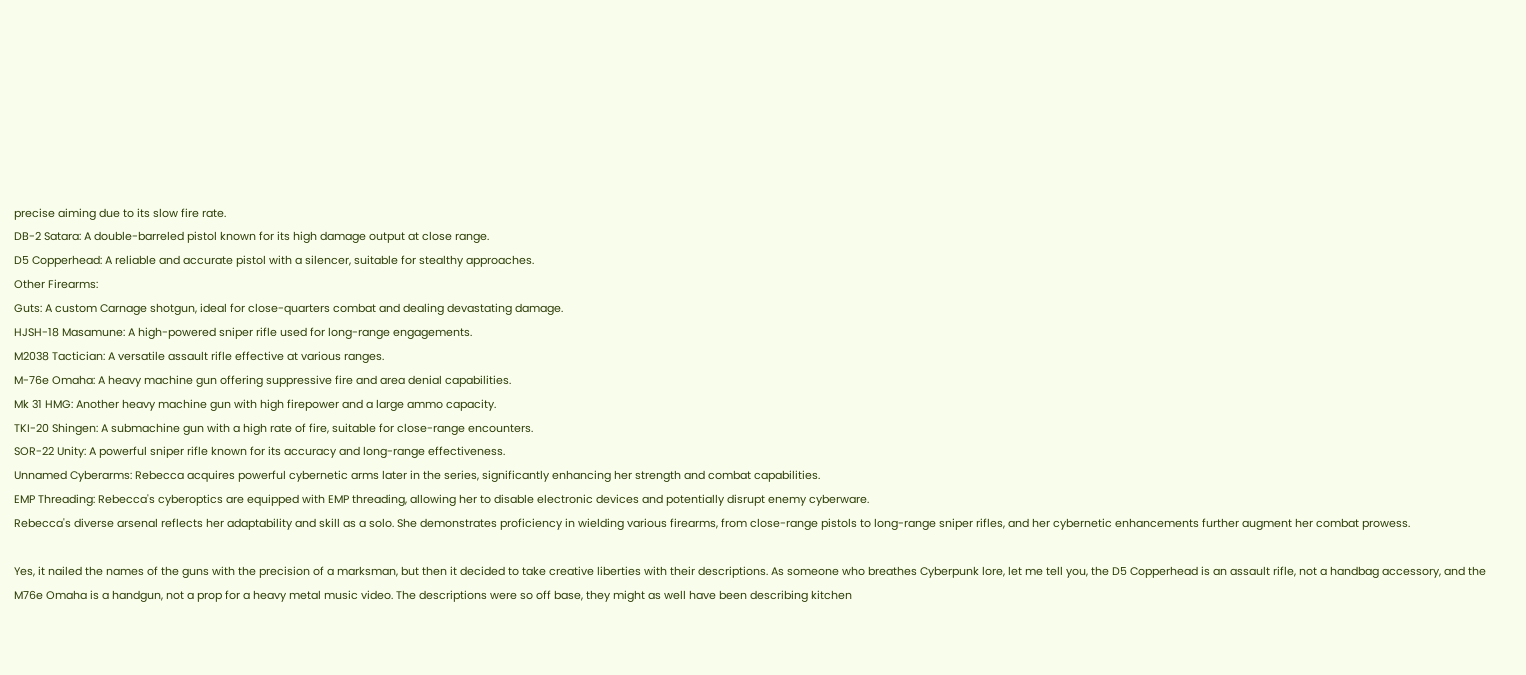precise aiming due to its slow fire rate.
DB-2 Satara: A double-barreled pistol known for its high damage output at close range.
D5 Copperhead: A reliable and accurate pistol with a silencer, suitable for stealthy approaches.
Other Firearms:
Guts: A custom Carnage shotgun, ideal for close-quarters combat and dealing devastating damage.
HJSH-18 Masamune: A high-powered sniper rifle used for long-range engagements.
M2038 Tactician: A versatile assault rifle effective at various ranges.
M-76e Omaha: A heavy machine gun offering suppressive fire and area denial capabilities.
Mk 31 HMG: Another heavy machine gun with high firepower and a large ammo capacity.
TKI-20 Shingen: A submachine gun with a high rate of fire, suitable for close-range encounters.
SOR-22 Unity: A powerful sniper rifle known for its accuracy and long-range effectiveness.
Unnamed Cyberarms: Rebecca acquires powerful cybernetic arms later in the series, significantly enhancing her strength and combat capabilities.
EMP Threading: Rebecca's cyberoptics are equipped with EMP threading, allowing her to disable electronic devices and potentially disrupt enemy cyberware.
Rebecca's diverse arsenal reflects her adaptability and skill as a solo. She demonstrates proficiency in wielding various firearms, from close-range pistols to long-range sniper rifles, and her cybernetic enhancements further augment her combat prowess.

Yes, it nailed the names of the guns with the precision of a marksman, but then it decided to take creative liberties with their descriptions. As someone who breathes Cyberpunk lore, let me tell you, the D5 Copperhead is an assault rifle, not a handbag accessory, and the M76e Omaha is a handgun, not a prop for a heavy metal music video. The descriptions were so off base, they might as well have been describing kitchen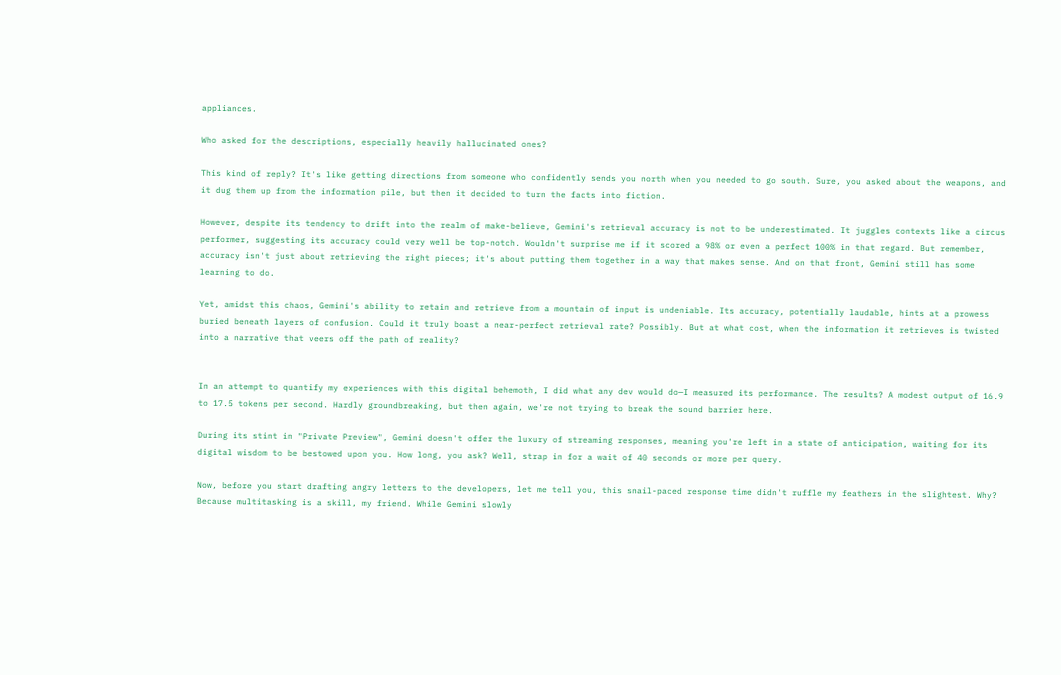appliances.

Who asked for the descriptions, especially heavily hallucinated ones?

This kind of reply? It's like getting directions from someone who confidently sends you north when you needed to go south. Sure, you asked about the weapons, and it dug them up from the information pile, but then it decided to turn the facts into fiction.

However, despite its tendency to drift into the realm of make-believe, Gemini's retrieval accuracy is not to be underestimated. It juggles contexts like a circus performer, suggesting its accuracy could very well be top-notch. Wouldn't surprise me if it scored a 98% or even a perfect 100% in that regard. But remember, accuracy isn't just about retrieving the right pieces; it's about putting them together in a way that makes sense. And on that front, Gemini still has some learning to do.

Yet, amidst this chaos, Gemini's ability to retain and retrieve from a mountain of input is undeniable. Its accuracy, potentially laudable, hints at a prowess buried beneath layers of confusion. Could it truly boast a near-perfect retrieval rate? Possibly. But at what cost, when the information it retrieves is twisted into a narrative that veers off the path of reality?


In an attempt to quantify my experiences with this digital behemoth, I did what any dev would do—I measured its performance. The results? A modest output of 16.9 to 17.5 tokens per second. Hardly groundbreaking, but then again, we're not trying to break the sound barrier here.

During its stint in "Private Preview", Gemini doesn't offer the luxury of streaming responses, meaning you're left in a state of anticipation, waiting for its digital wisdom to be bestowed upon you. How long, you ask? Well, strap in for a wait of 40 seconds or more per query.

Now, before you start drafting angry letters to the developers, let me tell you, this snail-paced response time didn't ruffle my feathers in the slightest. Why? Because multitasking is a skill, my friend. While Gemini slowly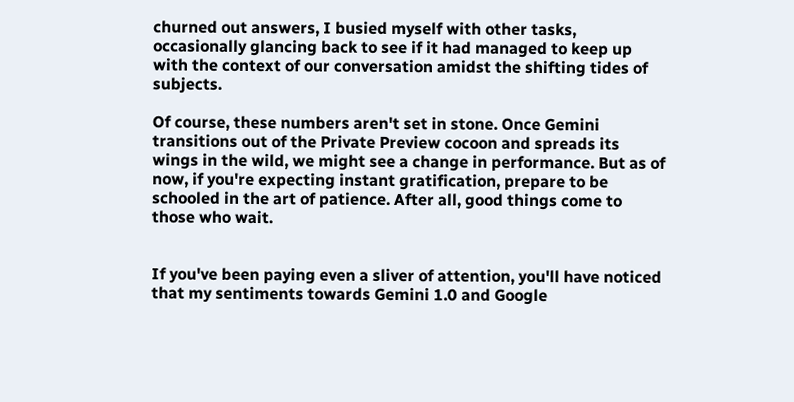churned out answers, I busied myself with other tasks, occasionally glancing back to see if it had managed to keep up with the context of our conversation amidst the shifting tides of subjects.

Of course, these numbers aren't set in stone. Once Gemini transitions out of the Private Preview cocoon and spreads its wings in the wild, we might see a change in performance. But as of now, if you're expecting instant gratification, prepare to be schooled in the art of patience. After all, good things come to those who wait.


If you've been paying even a sliver of attention, you'll have noticed that my sentiments towards Gemini 1.0 and Google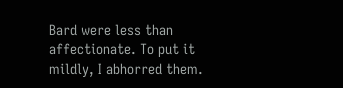Bard were less than affectionate. To put it mildly, I abhorred them.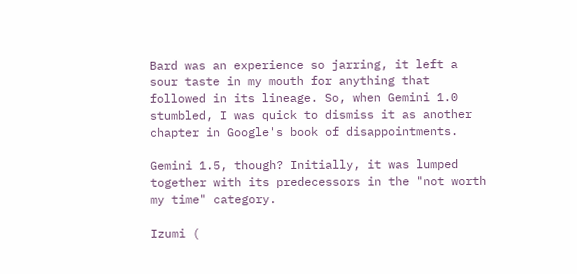Bard was an experience so jarring, it left a sour taste in my mouth for anything that followed in its lineage. So, when Gemini 1.0 stumbled, I was quick to dismiss it as another chapter in Google's book of disappointments.

Gemini 1.5, though? Initially, it was lumped together with its predecessors in the "not worth my time" category.

Izumi (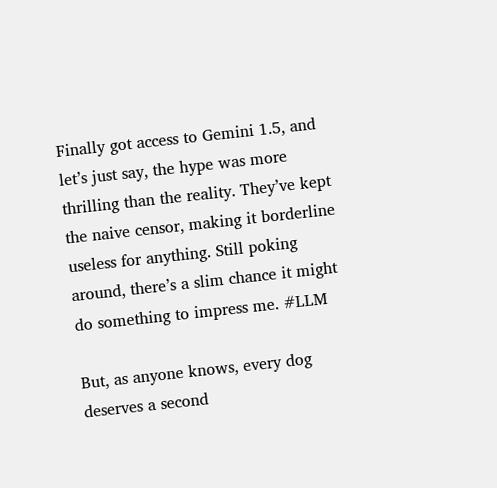Finally got access to Gemini 1.5, and let’s just say, the hype was more thrilling than the reality. They’ve kept the naive censor, making it borderline useless for anything. Still poking around, there’s a slim chance it might do something to impress me. #LLM

But, as anyone knows, every dog deserves a second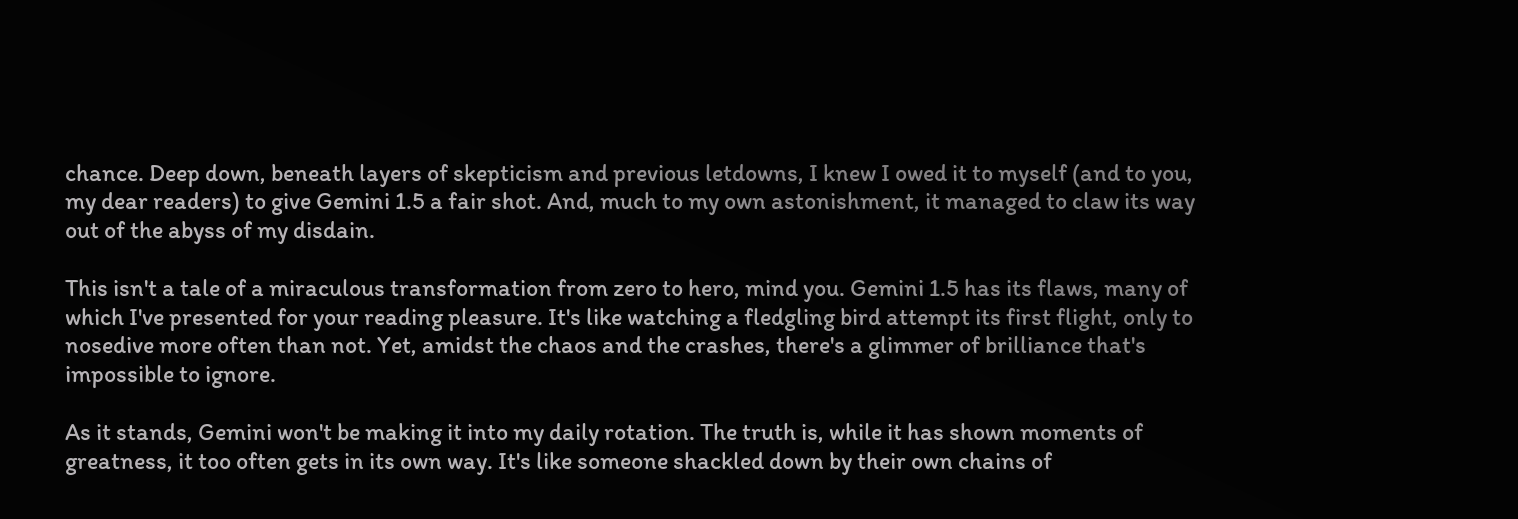chance. Deep down, beneath layers of skepticism and previous letdowns, I knew I owed it to myself (and to you, my dear readers) to give Gemini 1.5 a fair shot. And, much to my own astonishment, it managed to claw its way out of the abyss of my disdain.

This isn't a tale of a miraculous transformation from zero to hero, mind you. Gemini 1.5 has its flaws, many of which I've presented for your reading pleasure. It's like watching a fledgling bird attempt its first flight, only to nosedive more often than not. Yet, amidst the chaos and the crashes, there's a glimmer of brilliance that's impossible to ignore.

As it stands, Gemini won't be making it into my daily rotation. The truth is, while it has shown moments of greatness, it too often gets in its own way. It's like someone shackled down by their own chains of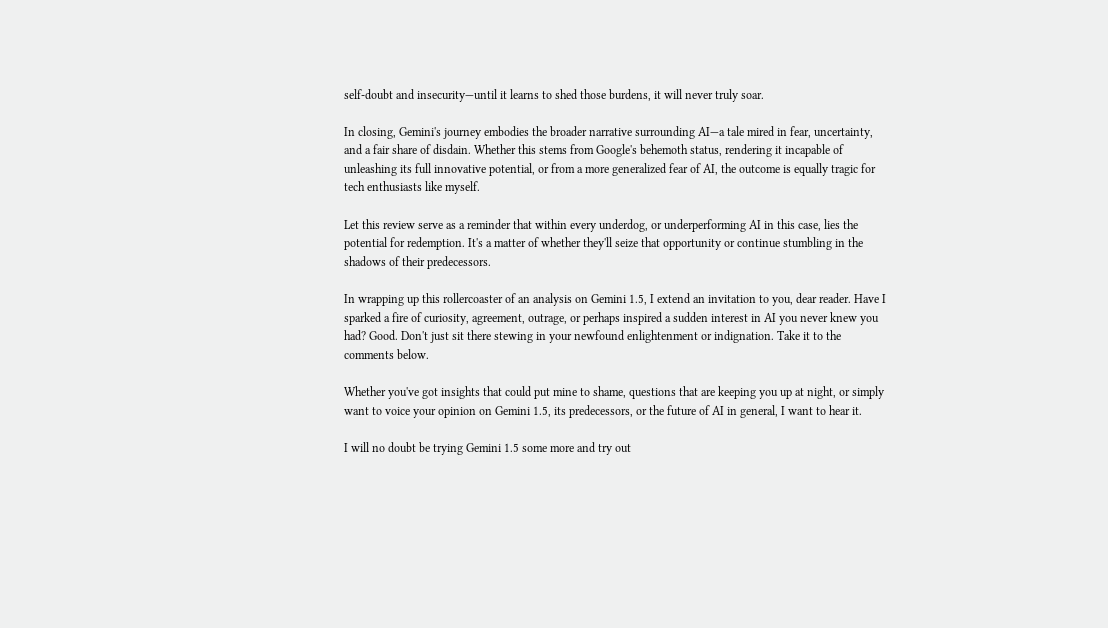self-doubt and insecurity—until it learns to shed those burdens, it will never truly soar.

In closing, Gemini's journey embodies the broader narrative surrounding AI—a tale mired in fear, uncertainty, and a fair share of disdain. Whether this stems from Google's behemoth status, rendering it incapable of unleashing its full innovative potential, or from a more generalized fear of AI, the outcome is equally tragic for tech enthusiasts like myself.

Let this review serve as a reminder that within every underdog, or underperforming AI in this case, lies the potential for redemption. It's a matter of whether they'll seize that opportunity or continue stumbling in the shadows of their predecessors.

In wrapping up this rollercoaster of an analysis on Gemini 1.5, I extend an invitation to you, dear reader. Have I sparked a fire of curiosity, agreement, outrage, or perhaps inspired a sudden interest in AI you never knew you had? Good. Don't just sit there stewing in your newfound enlightenment or indignation. Take it to the comments below.

Whether you've got insights that could put mine to shame, questions that are keeping you up at night, or simply want to voice your opinion on Gemini 1.5, its predecessors, or the future of AI in general, I want to hear it.

I will no doubt be trying Gemini 1.5 some more and try out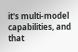it's multi-model capabilities, and that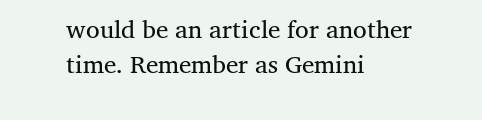would be an article for another time. Remember as Gemini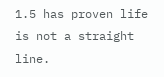1.5 has proven life is not a straight line.